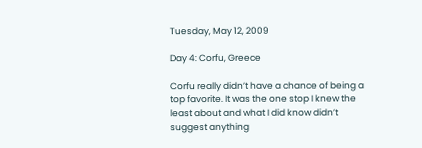Tuesday, May 12, 2009

Day 4: Corfu, Greece

Corfu really didn’t have a chance of being a top favorite. It was the one stop I knew the least about and what I did know didn’t suggest anything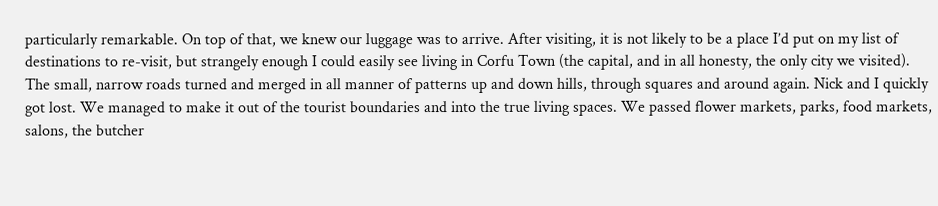particularly remarkable. On top of that, we knew our luggage was to arrive. After visiting, it is not likely to be a place I’d put on my list of destinations to re-visit, but strangely enough I could easily see living in Corfu Town (the capital, and in all honesty, the only city we visited). The small, narrow roads turned and merged in all manner of patterns up and down hills, through squares and around again. Nick and I quickly got lost. We managed to make it out of the tourist boundaries and into the true living spaces. We passed flower markets, parks, food markets, salons, the butcher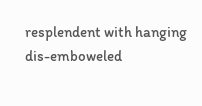resplendent with hanging dis-emboweled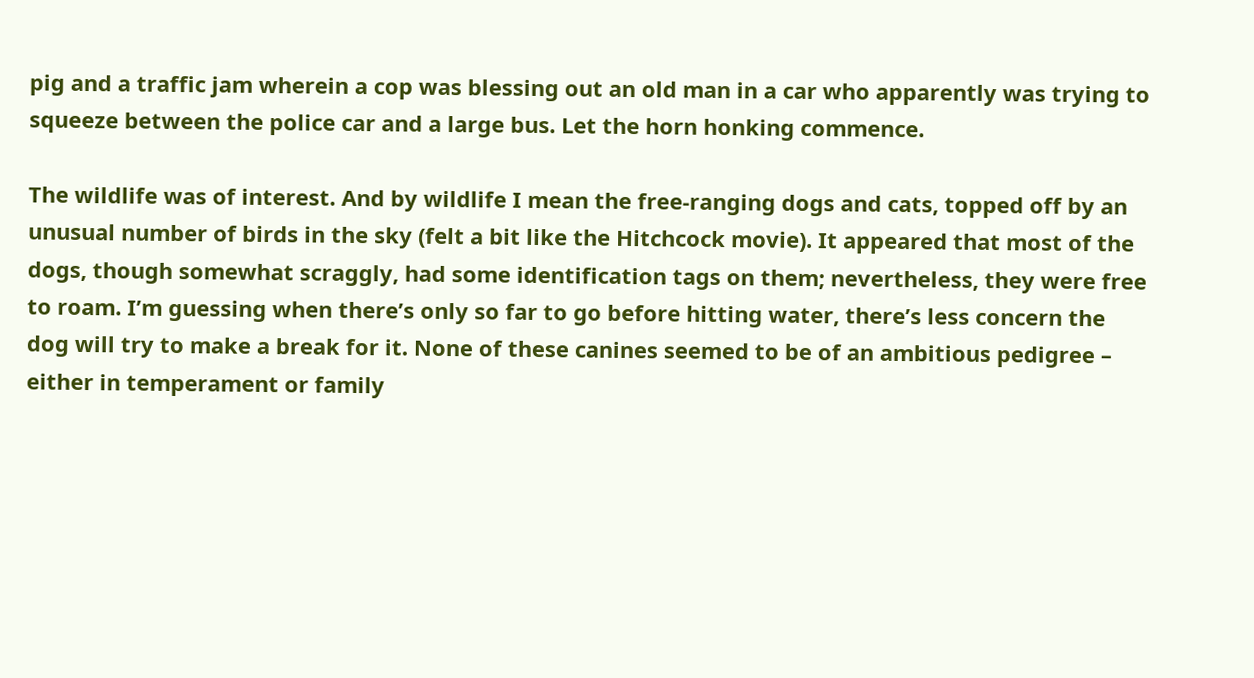pig and a traffic jam wherein a cop was blessing out an old man in a car who apparently was trying to squeeze between the police car and a large bus. Let the horn honking commence.

The wildlife was of interest. And by wildlife I mean the free-ranging dogs and cats, topped off by an unusual number of birds in the sky (felt a bit like the Hitchcock movie). It appeared that most of the dogs, though somewhat scraggly, had some identification tags on them; nevertheless, they were free to roam. I’m guessing when there’s only so far to go before hitting water, there’s less concern the dog will try to make a break for it. None of these canines seemed to be of an ambitious pedigree – either in temperament or family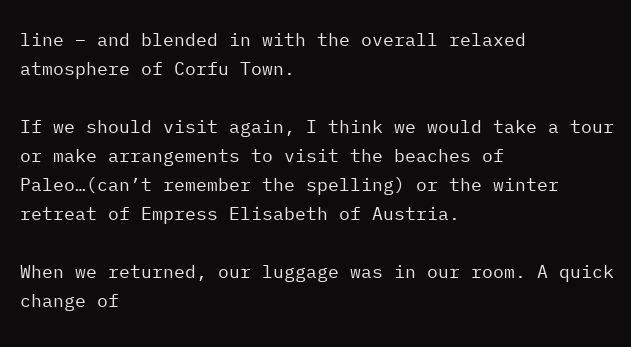line – and blended in with the overall relaxed atmosphere of Corfu Town.

If we should visit again, I think we would take a tour or make arrangements to visit the beaches of Paleo…(can’t remember the spelling) or the winter retreat of Empress Elisabeth of Austria.

When we returned, our luggage was in our room. A quick change of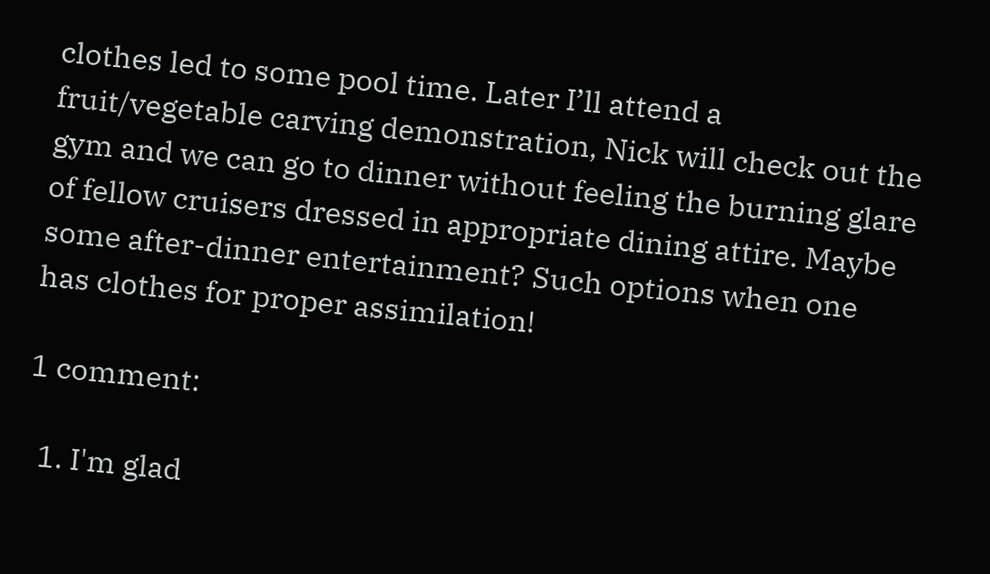clothes led to some pool time. Later I’ll attend a fruit/vegetable carving demonstration, Nick will check out the gym and we can go to dinner without feeling the burning glare of fellow cruisers dressed in appropriate dining attire. Maybe some after-dinner entertainment? Such options when one has clothes for proper assimilation!

1 comment:

  1. I'm glad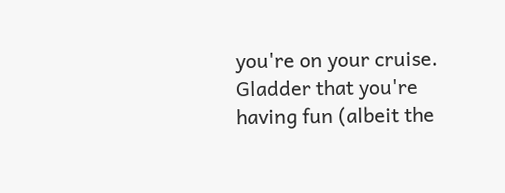you're on your cruise. Gladder that you're having fun (albeit the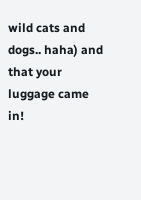wild cats and dogs.. haha) and that your luggage came in!